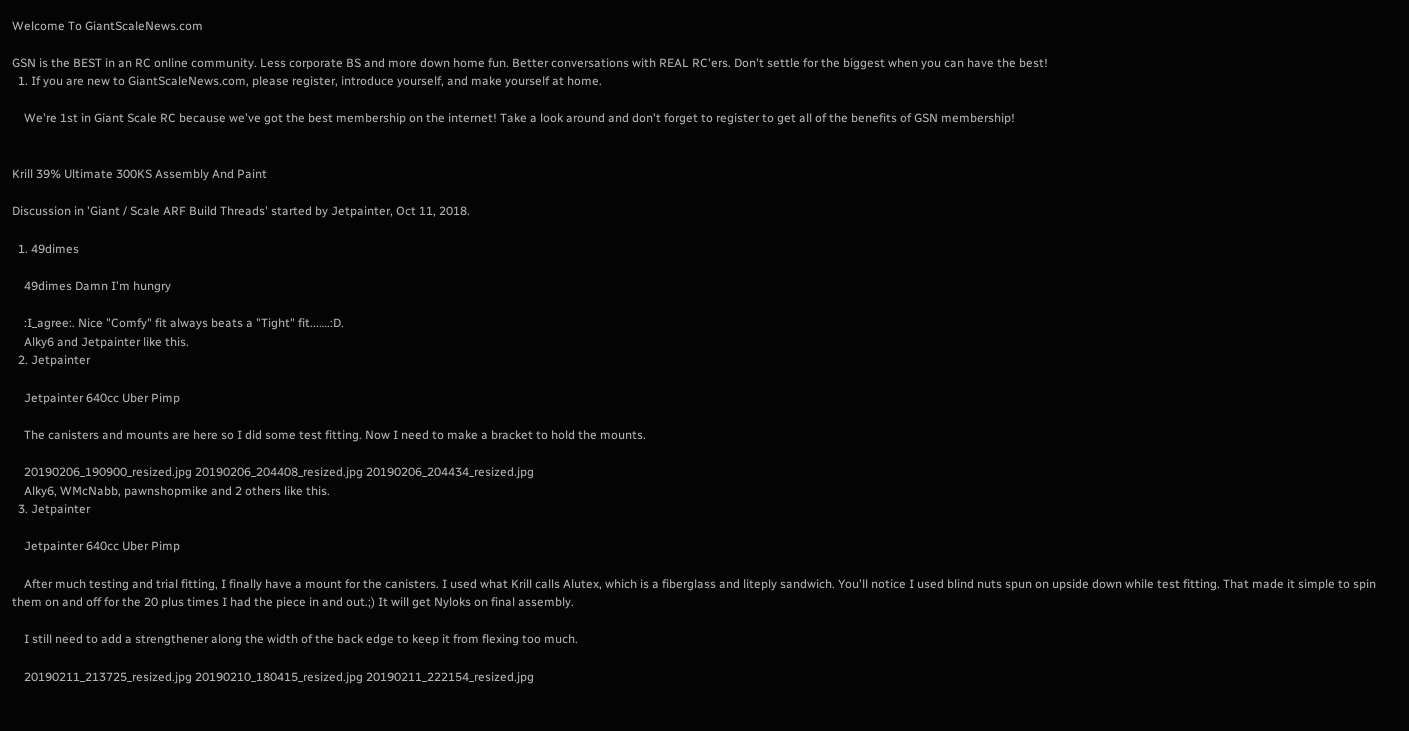Welcome To GiantScaleNews.com

GSN is the BEST in an RC online community. Less corporate BS and more down home fun. Better conversations with REAL RC'ers. Don't settle for the biggest when you can have the best!
  1. If you are new to GiantScaleNews.com, please register, introduce yourself, and make yourself at home.

    We're 1st in Giant Scale RC because we've got the best membership on the internet! Take a look around and don't forget to register to get all of the benefits of GSN membership!


Krill 39% Ultimate 300KS Assembly And Paint

Discussion in 'Giant / Scale ARF Build Threads' started by Jetpainter, Oct 11, 2018.

  1. 49dimes

    49dimes Damn I'm hungry

    :I_agree:. Nice "Comfy" fit always beats a "Tight" fit...….:D.
    Alky6 and Jetpainter like this.
  2. Jetpainter

    Jetpainter 640cc Uber Pimp

    The canisters and mounts are here so I did some test fitting. Now I need to make a bracket to hold the mounts.

    20190206_190900_resized.jpg 20190206_204408_resized.jpg 20190206_204434_resized.jpg
    Alky6, WMcNabb, pawnshopmike and 2 others like this.
  3. Jetpainter

    Jetpainter 640cc Uber Pimp

    After much testing and trial fitting, I finally have a mount for the canisters. I used what Krill calls Alutex, which is a fiberglass and liteply sandwich. You'll notice I used blind nuts spun on upside down while test fitting. That made it simple to spin them on and off for the 20 plus times I had the piece in and out.;) It will get Nyloks on final assembly.

    I still need to add a strengthener along the width of the back edge to keep it from flexing too much.

    20190211_213725_resized.jpg 20190210_180415_resized.jpg 20190211_222154_resized.jpg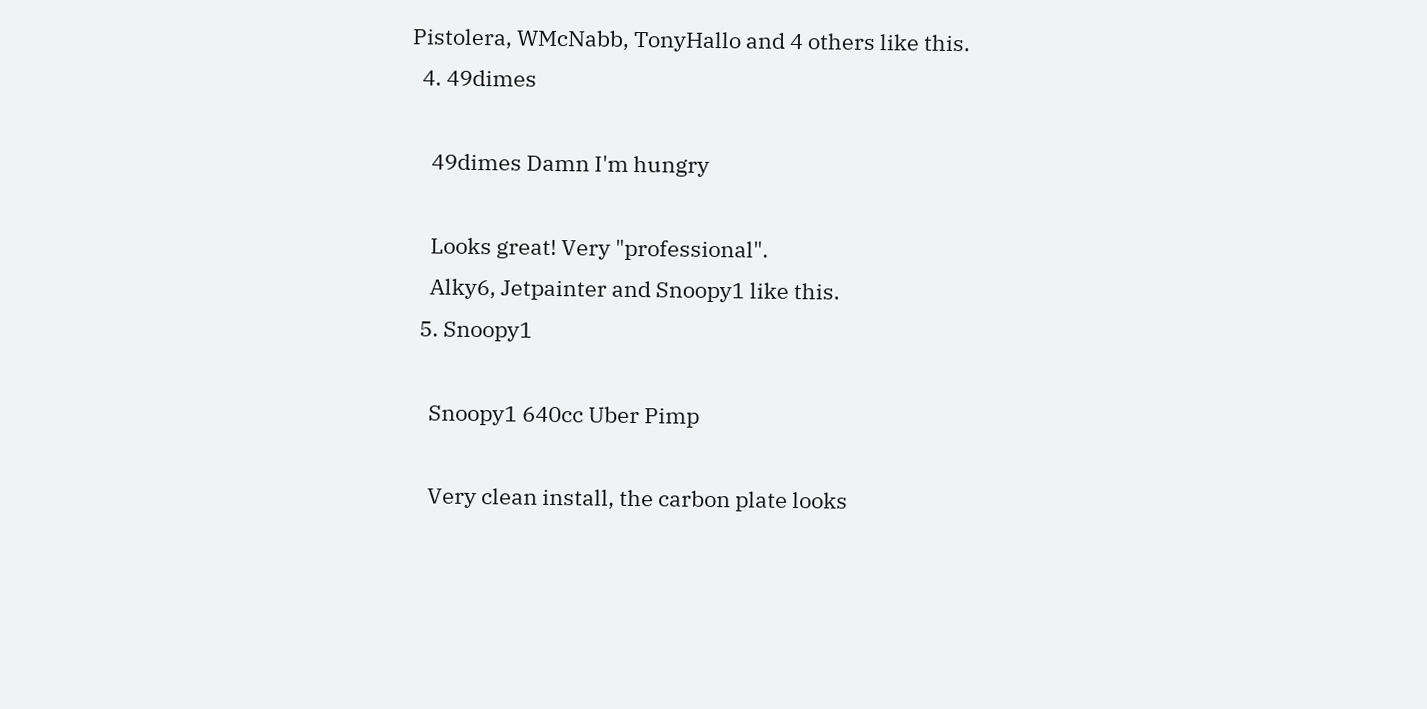Pistolera, WMcNabb, TonyHallo and 4 others like this.
  4. 49dimes

    49dimes Damn I'm hungry

    Looks great! Very "professional".
    Alky6, Jetpainter and Snoopy1 like this.
  5. Snoopy1

    Snoopy1 640cc Uber Pimp

    Very clean install, the carbon plate looks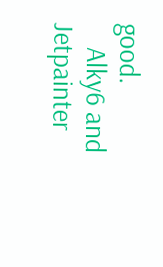good.
    Alky6 and Jetpainter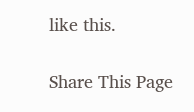like this.

Share This Page